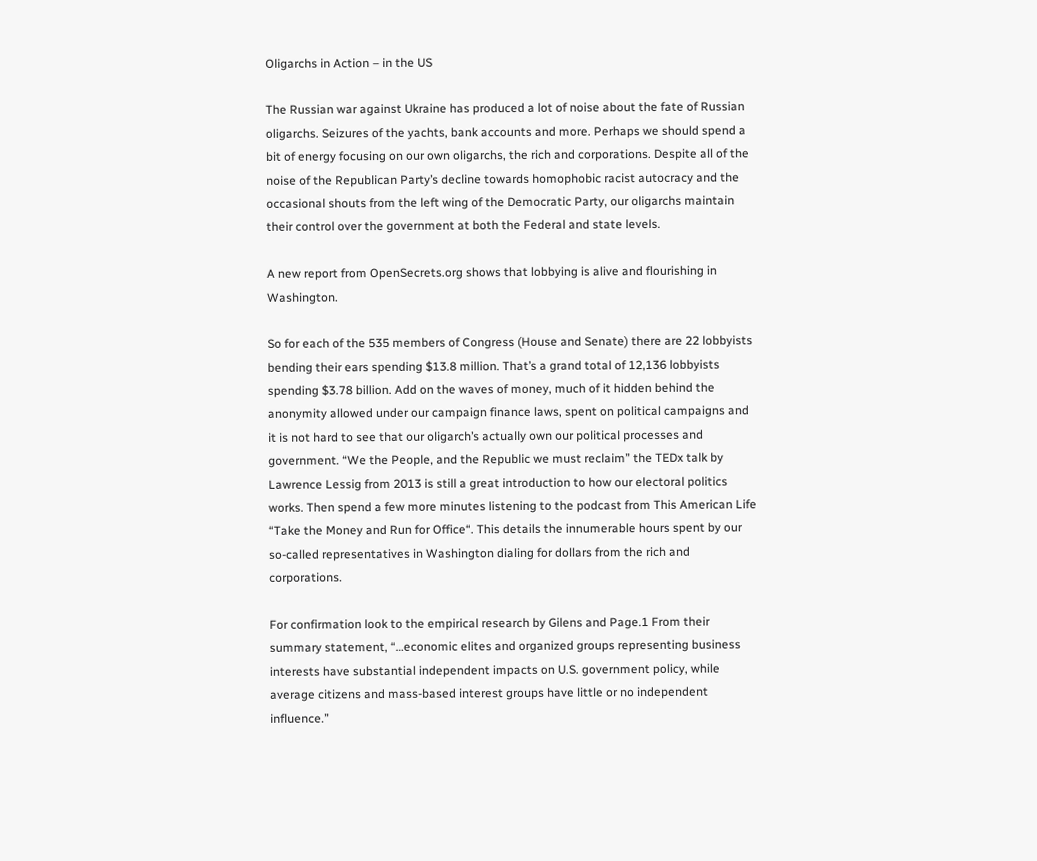Oligarchs in Action – in the US

The Russian war against Ukraine has produced a lot of noise about the fate of Russian oligarchs. Seizures of the yachts, bank accounts and more. Perhaps we should spend a bit of energy focusing on our own oligarchs, the rich and corporations. Despite all of the noise of the Republican Party’s decline towards homophobic racist autocracy and the occasional shouts from the left wing of the Democratic Party, our oligarchs maintain their control over the government at both the Federal and state levels.

A new report from OpenSecrets.org shows that lobbying is alive and flourishing in Washington.

So for each of the 535 members of Congress (House and Senate) there are 22 lobbyists bending their ears spending $13.8 million. That’s a grand total of 12,136 lobbyists spending $3.78 billion. Add on the waves of money, much of it hidden behind the anonymity allowed under our campaign finance laws, spent on political campaigns and it is not hard to see that our oligarch’s actually own our political processes and government. “We the People, and the Republic we must reclaim” the TEDx talk by Lawrence Lessig from 2013 is still a great introduction to how our electoral politics works. Then spend a few more minutes listening to the podcast from This American Life “Take the Money and Run for Office“. This details the innumerable hours spent by our so-called representatives in Washington dialing for dollars from the rich and corporations.

For confirmation look to the empirical research by Gilens and Page.1 From their summary statement, “…economic elites and organized groups representing business interests have substantial independent impacts on U.S. government policy, while average citizens and mass-based interest groups have little or no independent influence.”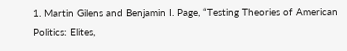1. Martin Gilens and Benjamin I. Page, “Testing Theories of American Politics: Elites,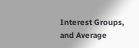Interest Groups, and Average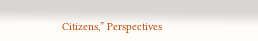Citizens,” Perspectives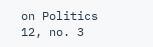on Politics 12, no. 3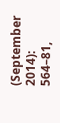(September 2014): 564–81,